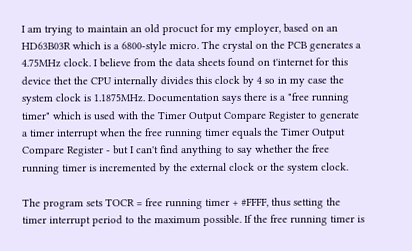I am trying to maintain an old procuct for my employer, based on an HD63B03R which is a 6800-style micro. The crystal on the PCB generates a 4.75MHz clock. I believe from the data sheets found on t'internet for this device thet the CPU internally divides this clock by 4 so in my case the system clock is 1.1875MHz. Documentation says there is a "free running timer" which is used with the Timer Output Compare Register to generate a timer interrupt when the free running timer equals the Timer Output Compare Register - but I can't find anything to say whether the free running timer is incremented by the external clock or the system clock.

The program sets TOCR = free running timer + #FFFF, thus setting the timer interrupt period to the maximum possible. If the free running timer is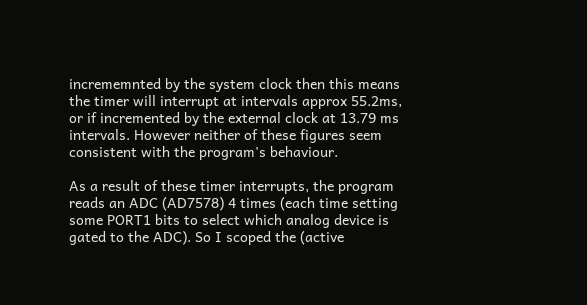incrememnted by the system clock then this means the timer will interrupt at intervals approx 55.2ms, or if incremented by the external clock at 13.79 ms intervals. However neither of these figures seem consistent with the program's behaviour.

As a result of these timer interrupts, the program reads an ADC (AD7578) 4 times (each time setting some PORT1 bits to select which analog device is gated to the ADC). So I scoped the (active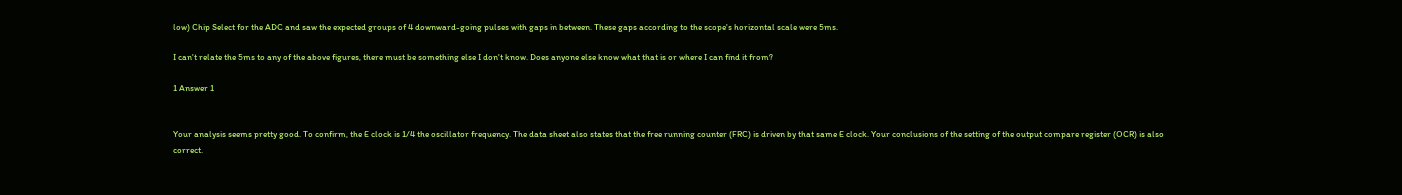low) Chip Select for the ADC and saw the expected groups of 4 downward-going pulses with gaps in between. These gaps according to the scope's horizontal scale were 5ms.

I can't relate the 5ms to any of the above figures, there must be something else I don't know. Does anyone else know what that is or where I can find it from?

1 Answer 1


Your analysis seems pretty good. To confirm, the E clock is 1/4 the oscillator frequency. The data sheet also states that the free running counter (FRC) is driven by that same E clock. Your conclusions of the setting of the output compare register (OCR) is also correct.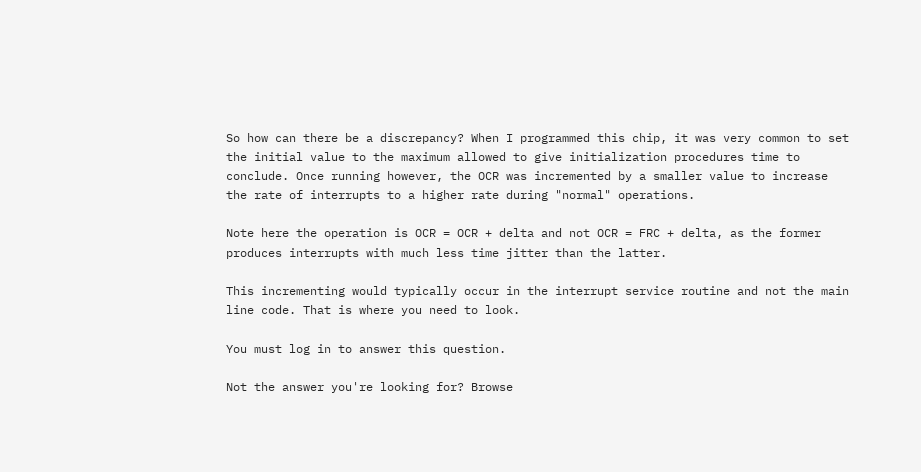So how can there be a discrepancy? When I programmed this chip, it was very common to set the initial value to the maximum allowed to give initialization procedures time to conclude. Once running however, the OCR was incremented by a smaller value to increase the rate of interrupts to a higher rate during "normal" operations.

Note here the operation is OCR = OCR + delta and not OCR = FRC + delta, as the former produces interrupts with much less time jitter than the latter.

This incrementing would typically occur in the interrupt service routine and not the main line code. That is where you need to look.

You must log in to answer this question.

Not the answer you're looking for? Browse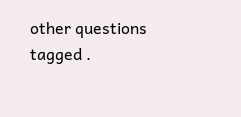other questions tagged .